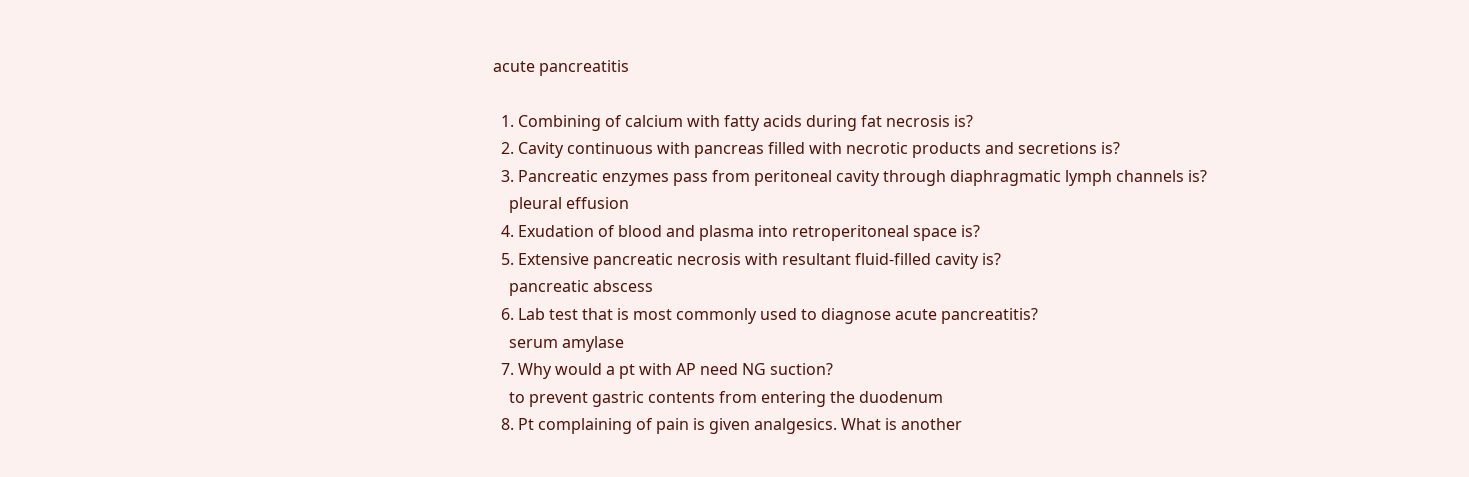acute pancreatitis

  1. Combining of calcium with fatty acids during fat necrosis is?
  2. Cavity continuous with pancreas filled with necrotic products and secretions is?
  3. Pancreatic enzymes pass from peritoneal cavity through diaphragmatic lymph channels is?
    pleural effusion
  4. Exudation of blood and plasma into retroperitoneal space is?
  5. Extensive pancreatic necrosis with resultant fluid-filled cavity is?
    pancreatic abscess
  6. Lab test that is most commonly used to diagnose acute pancreatitis?
    serum amylase
  7. Why would a pt with AP need NG suction?
    to prevent gastric contents from entering the duodenum
  8. Pt complaining of pain is given analgesics. What is another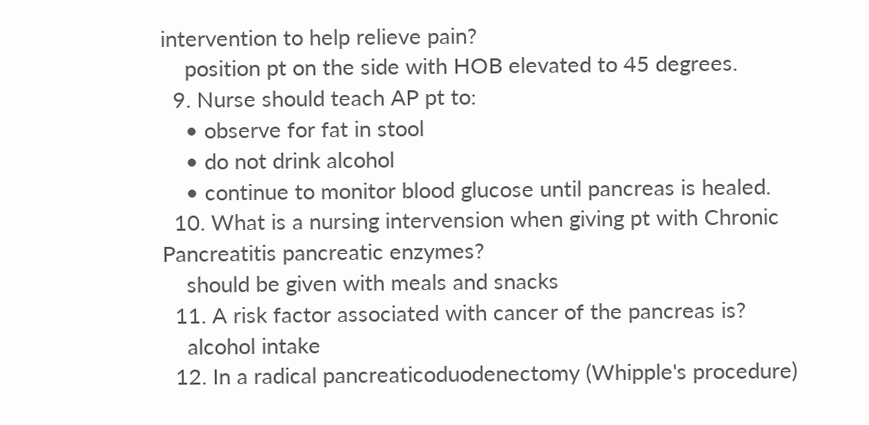intervention to help relieve pain?
    position pt on the side with HOB elevated to 45 degrees.
  9. Nurse should teach AP pt to:
    • observe for fat in stool
    • do not drink alcohol
    • continue to monitor blood glucose until pancreas is healed.
  10. What is a nursing intervension when giving pt with Chronic Pancreatitis pancreatic enzymes?
    should be given with meals and snacks
  11. A risk factor associated with cancer of the pancreas is?
    alcohol intake
  12. In a radical pancreaticoduodenectomy (Whipple's procedure)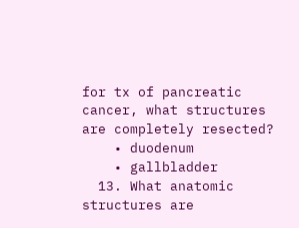for tx of pancreatic cancer, what structures are completely resected?
    • duodenum
    • gallbladder
  13. What anatomic structures are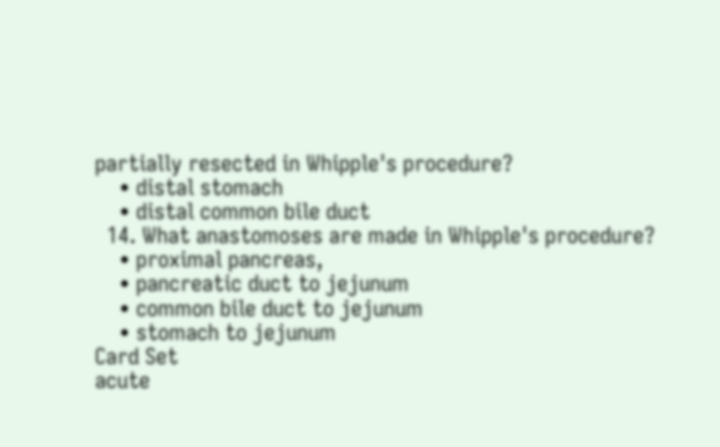partially resected in Whipple's procedure?
    • distal stomach
    • distal common bile duct
  14. What anastomoses are made in Whipple's procedure?
    • proximal pancreas,
    • pancreatic duct to jejunum
    • common bile duct to jejunum
    • stomach to jejunum
Card Set
acute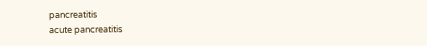pancreatitis
acute pancreatitis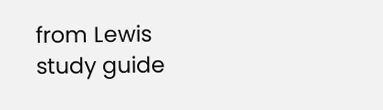from Lewis study guide